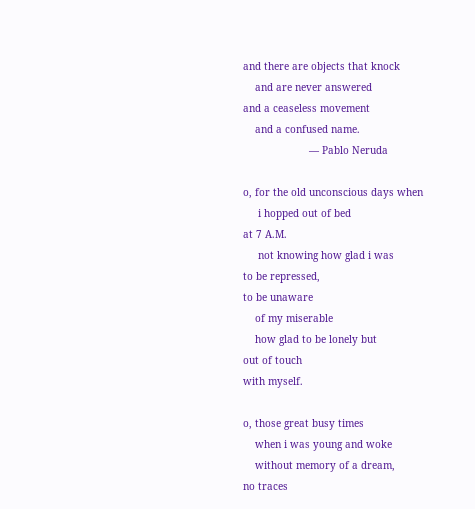and there are objects that knock
    and are never answered
and a ceaseless movement
    and a confused name.
                      — Pablo Neruda

o, for the old unconscious days when
     i hopped out of bed
at 7 A.M.
     not knowing how glad i was
to be repressed,
to be unaware
    of my miserable
    how glad to be lonely but
out of touch
with myself.

o, those great busy times
    when i was young and woke
    without memory of a dream,
no traces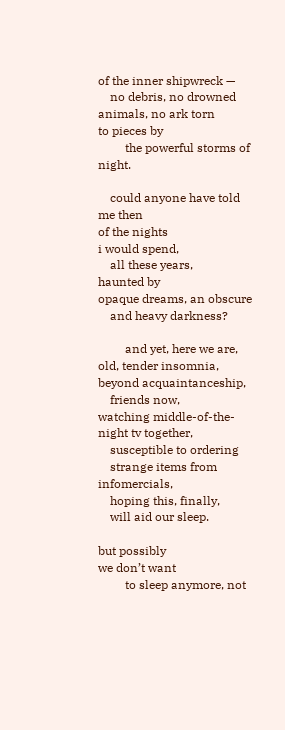of the inner shipwreck —
    no debris, no drowned
animals, no ark torn
to pieces by
         the powerful storms of night.

    could anyone have told me then
of the nights
i would spend,
    all these years,
haunted by
opaque dreams, an obscure
    and heavy darkness?

         and yet, here we are,
old, tender insomnia,
beyond acquaintanceship,
    friends now,
watching middle-of-the-night tv together,
    susceptible to ordering
    strange items from infomercials,
    hoping this, finally,
    will aid our sleep.

but possibly
we don’t want
         to sleep anymore, not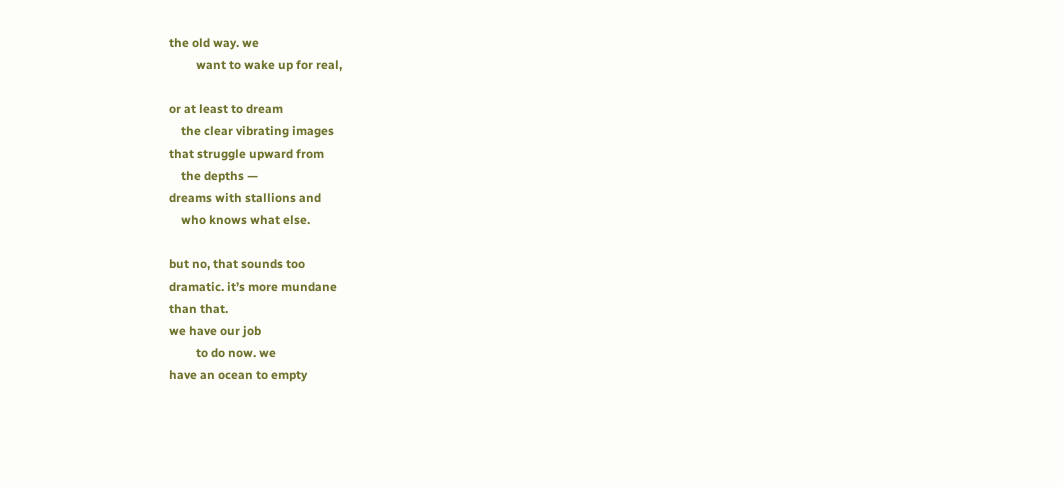the old way. we
         want to wake up for real,

or at least to dream
    the clear vibrating images
that struggle upward from
    the depths —
dreams with stallions and
    who knows what else.

but no, that sounds too
dramatic. it’s more mundane
than that.
we have our job
         to do now. we
have an ocean to empty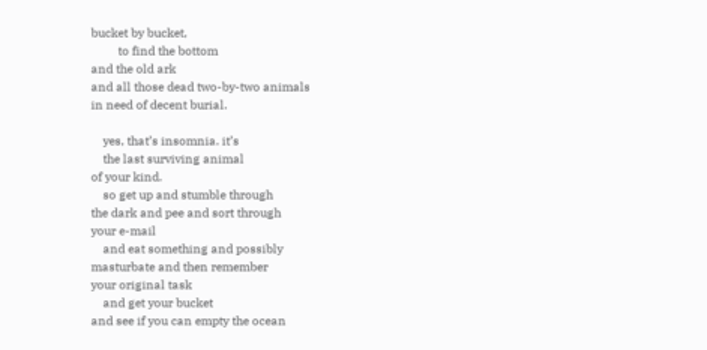bucket by bucket,
         to find the bottom
and the old ark
and all those dead two-by-two animals
in need of decent burial.

    yes, that’s insomnia. it’s
    the last surviving animal
of your kind.
    so get up and stumble through
the dark and pee and sort through
your e-mail
    and eat something and possibly
masturbate and then remember
your original task
    and get your bucket
and see if you can empty the ocean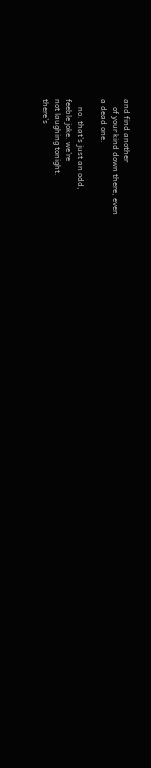and find another
    of your kind down there, even
a dead one.

    no. that’s just an odd,
feeble joke. we’re
not laughing tonight.
there’s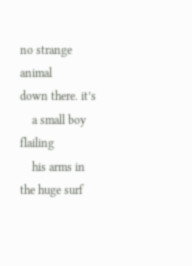no strange animal
down there. it’s
    a small boy flailing
    his arms in the huge surf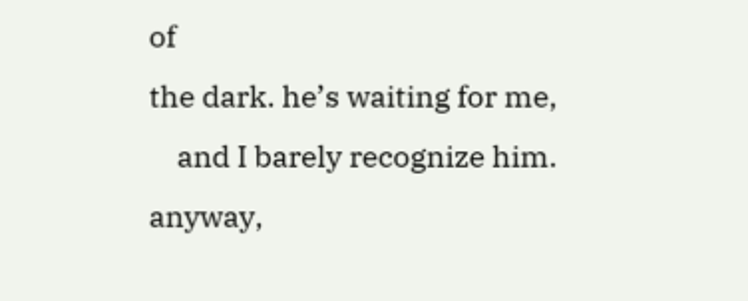of
the dark. he’s waiting for me,
    and I barely recognize him.
anyway,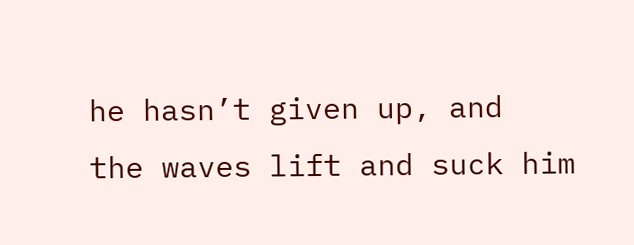he hasn’t given up, and
the waves lift and suck him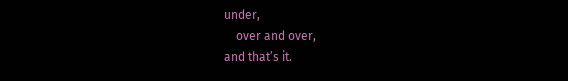under,
    over and over,
and that’s it.